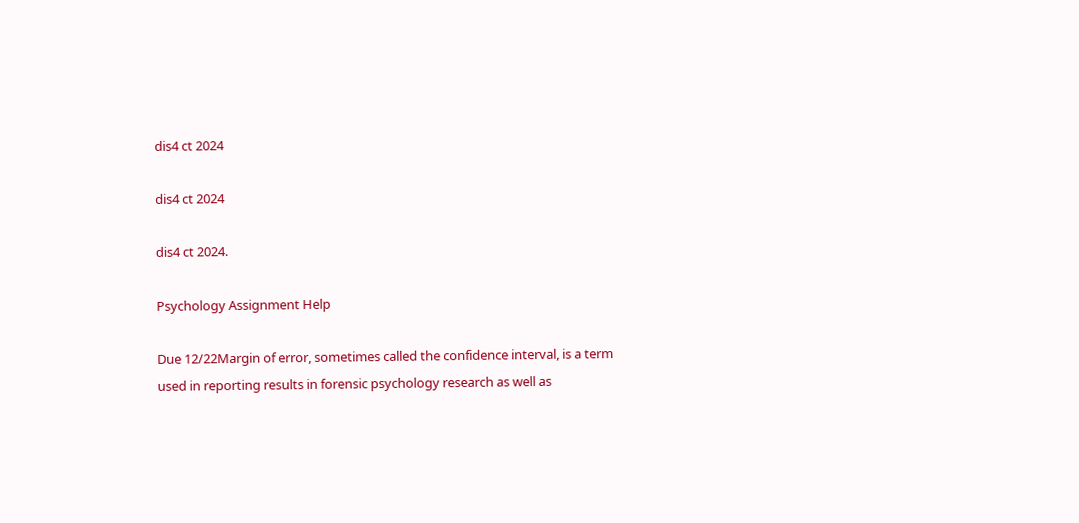dis4 ct 2024

dis4 ct 2024

dis4 ct 2024.

Psychology Assignment Help

Due 12/22Margin of error, sometimes called the confidence interval, is a term used in reporting results in forensic psychology research as well as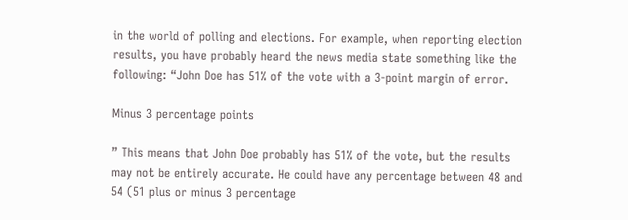in the world of polling and elections. For example, when reporting election results, you have probably heard the news media state something like the following: “John Doe has 51% of the vote with a 3-point margin of error.

Minus 3 percentage points

” This means that John Doe probably has 51% of the vote, but the results may not be entirely accurate. He could have any percentage between 48 and 54 (51 plus or minus 3 percentage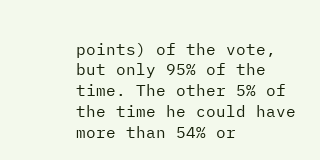points) of the vote, but only 95% of the time. The other 5% of the time he could have more than 54% or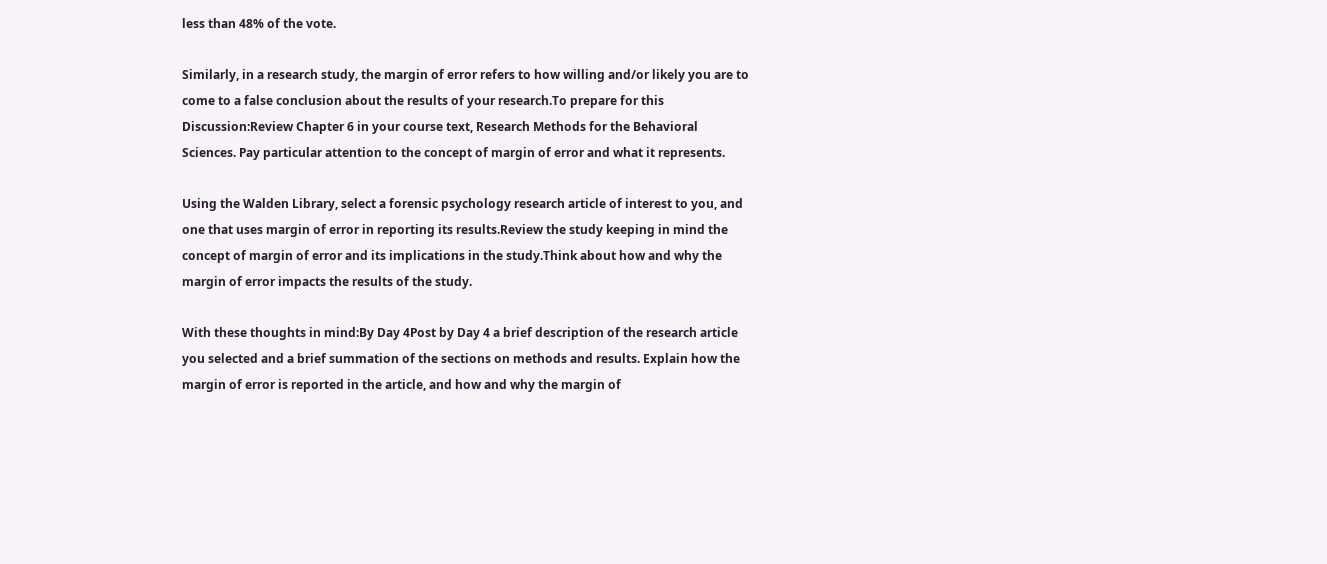less than 48% of the vote.

Similarly, in a research study, the margin of error refers to how willing and/or likely you are to come to a false conclusion about the results of your research.To prepare for this Discussion:Review Chapter 6 in your course text, Research Methods for the Behavioral Sciences. Pay particular attention to the concept of margin of error and what it represents.

Using the Walden Library, select a forensic psychology research article of interest to you, and one that uses margin of error in reporting its results.Review the study keeping in mind the concept of margin of error and its implications in the study.Think about how and why the margin of error impacts the results of the study.

With these thoughts in mind:By Day 4Post by Day 4 a brief description of the research article you selected and a brief summation of the sections on methods and results. Explain how the margin of error is reported in the article, and how and why the margin of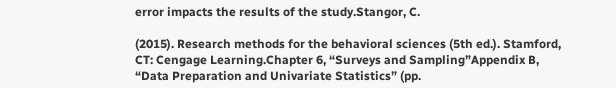error impacts the results of the study.Stangor, C.

(2015). Research methods for the behavioral sciences (5th ed.). Stamford, CT: Cengage Learning.Chapter 6, “Surveys and Sampling”Appendix B, “Data Preparation and Univariate Statistics” (pp.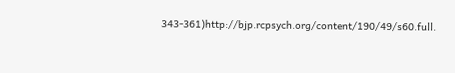343-361)http://bjp.rcpsych.org/content/190/49/s60.full.